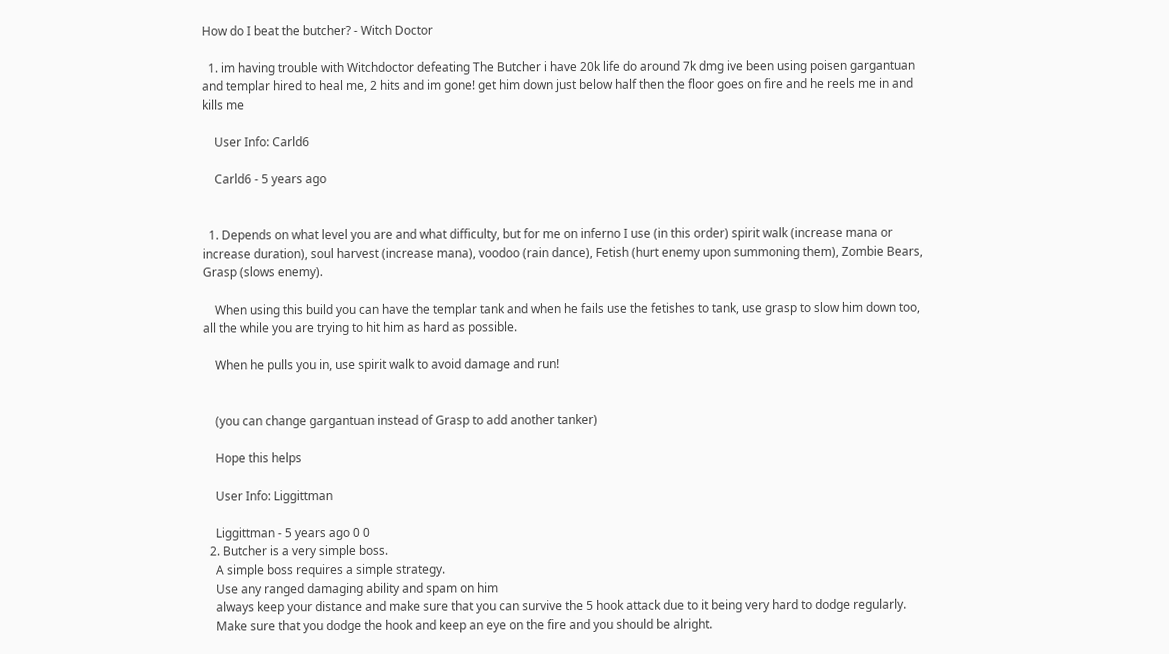How do I beat the butcher? - Witch Doctor

  1. im having trouble with Witchdoctor defeating The Butcher i have 20k life do around 7k dmg ive been using poisen gargantuan and templar hired to heal me, 2 hits and im gone! get him down just below half then the floor goes on fire and he reels me in and kills me

    User Info: Carld6

    Carld6 - 5 years ago


  1. Depends on what level you are and what difficulty, but for me on inferno I use (in this order) spirit walk (increase mana or increase duration), soul harvest (increase mana), voodoo (rain dance), Fetish (hurt enemy upon summoning them), Zombie Bears, Grasp (slows enemy).

    When using this build you can have the templar tank and when he fails use the fetishes to tank, use grasp to slow him down too, all the while you are trying to hit him as hard as possible.

    When he pulls you in, use spirit walk to avoid damage and run!


    (you can change gargantuan instead of Grasp to add another tanker)

    Hope this helps

    User Info: Liggittman

    Liggittman - 5 years ago 0 0
  2. Butcher is a very simple boss.
    A simple boss requires a simple strategy.
    Use any ranged damaging ability and spam on him
    always keep your distance and make sure that you can survive the 5 hook attack due to it being very hard to dodge regularly.
    Make sure that you dodge the hook and keep an eye on the fire and you should be alright.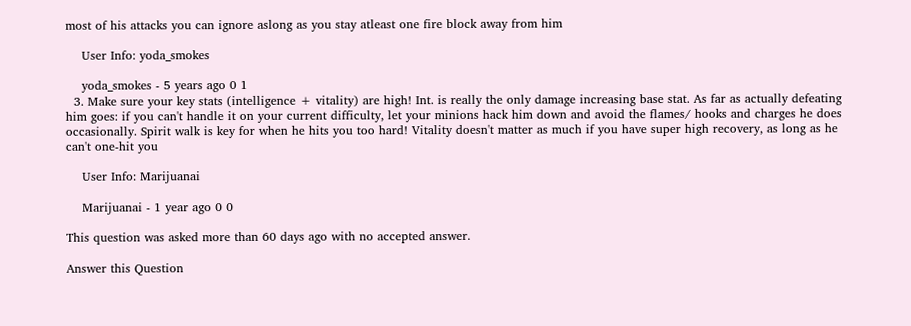most of his attacks you can ignore aslong as you stay atleast one fire block away from him

    User Info: yoda_smokes

    yoda_smokes - 5 years ago 0 1
  3. Make sure your key stats (intelligence + vitality) are high! Int. is really the only damage increasing base stat. As far as actually defeating him goes: if you can't handle it on your current difficulty, let your minions hack him down and avoid the flames/ hooks and charges he does occasionally. Spirit walk is key for when he hits you too hard! Vitality doesn't matter as much if you have super high recovery, as long as he can't one-hit you

    User Info: Marijuanai

    Marijuanai - 1 year ago 0 0

This question was asked more than 60 days ago with no accepted answer.

Answer this Question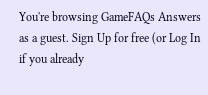You're browsing GameFAQs Answers as a guest. Sign Up for free (or Log In if you already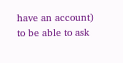have an account) to be able to ask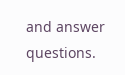and answer questions.